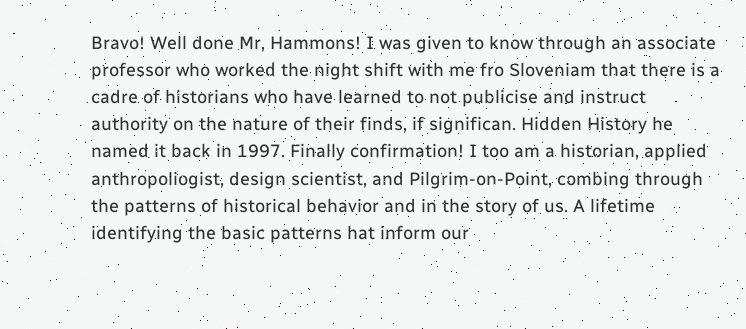Bravo! Well done Mr, Hammons! I was given to know through an associate professor who worked the night shift with me fro Sloveniam that there is a cadre of historians who have learned to not publicise and instruct authority on the nature of their finds, if significan. Hidden History he named it back in 1997. Finally confirmation! I too am a historian, applied anthropoliogist, design scientist, and Pilgrim-on-Point, combing through the patterns of historical behavior and in the story of us. A lifetime identifying the basic patterns hat inform our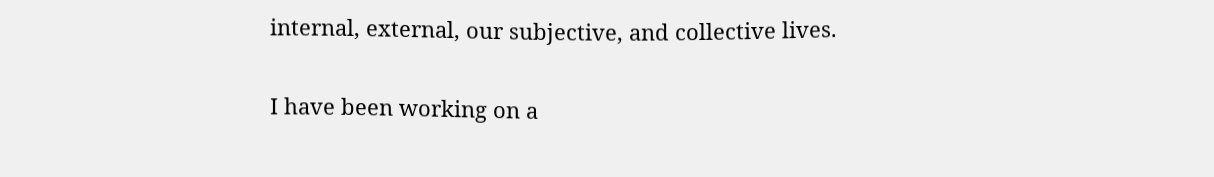internal, external, our subjective, and collective lives.

I have been working on a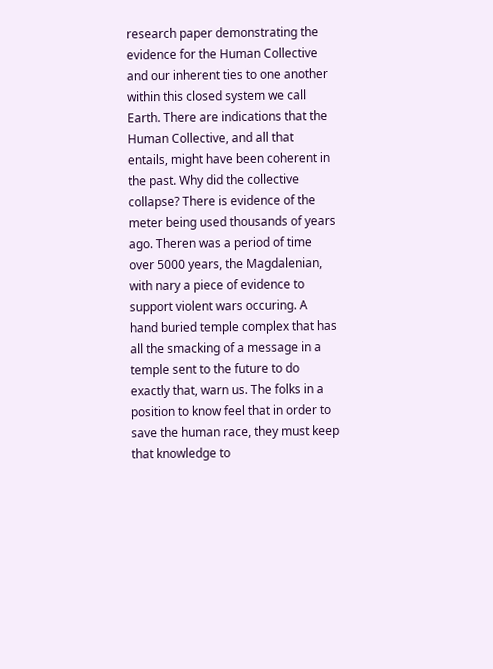research paper demonstrating the evidence for the Human Collective and our inherent ties to one another within this closed system we call Earth. There are indications that the Human Collective, and all that entails, might have been coherent in the past. Why did the collective collapse? There is evidence of the meter being used thousands of years ago. Theren was a period of time over 5000 years, the Magdalenian, with nary a piece of evidence to support violent wars occuring. A hand buried temple complex that has all the smacking of a message in a temple sent to the future to do exactly that, warn us. The folks in a position to know feel that in order to save the human race, they must keep that knowledge to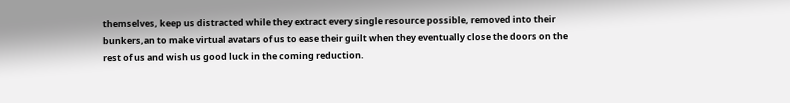themselves, keep us distracted while they extract every single resource possible, removed into their bunkers,an to make virtual avatars of us to ease their guilt when they eventually close the doors on the rest of us and wish us good luck in the coming reduction.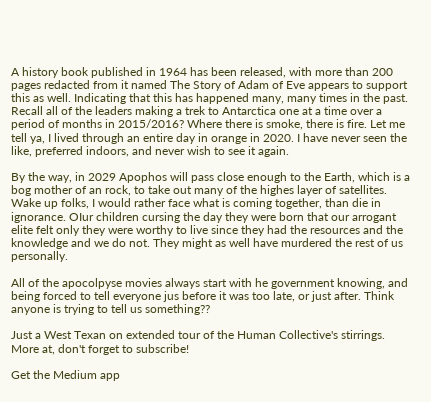A history book published in 1964 has been released, with more than 200 pages redacted from it named The Story of Adam of Eve appears to support this as well. Indicating that this has happened many, many times in the past. Recall all of the leaders making a trek to Antarctica one at a time over a period of months in 2015/2016? Where there is smoke, there is fire. Let me tell ya, I lived through an entire day in orange in 2020. I have never seen the like, preferred indoors, and never wish to see it again.

By the way, in 2029 Apophos will pass close enough to the Earth, which is a bog mother of an rock, to take out many of the highes layer of satellites. Wake up folks, I would rather face what is coming together, than die in ignorance. OIur children cursing the day they were born that our arrogant elite felt only they were worthy to live since they had the resources and the knowledge and we do not. They might as well have murdered the rest of us personally.

All of the apocolpyse movies always start with he government knowing, and being forced to tell everyone jus before it was too late, or just after. Think anyone is trying to tell us something??

Just a West Texan on extended tour of the Human Collective's stirrings. More at, don't forget to subscribe!

Get the Medium app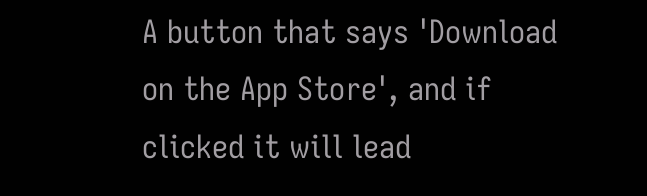A button that says 'Download on the App Store', and if clicked it will lead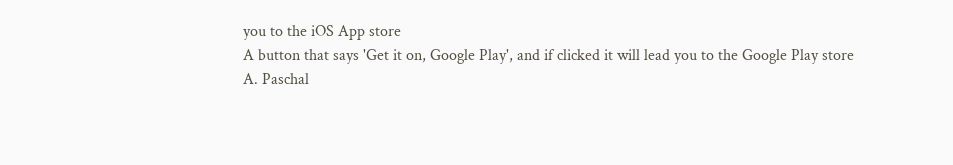you to the iOS App store
A button that says 'Get it on, Google Play', and if clicked it will lead you to the Google Play store
A. Paschal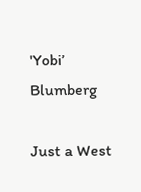'Yobi’ Blumberg

Just a West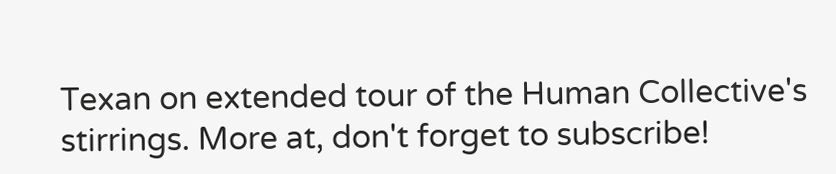Texan on extended tour of the Human Collective's stirrings. More at, don't forget to subscribe!